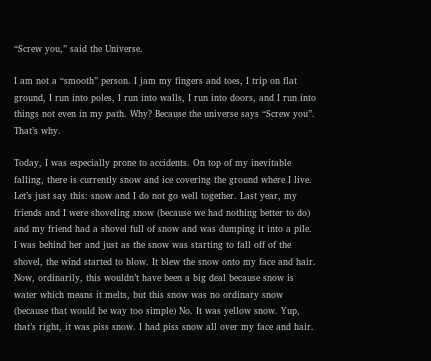“Screw you,” said the Universe.

I am not a “smooth” person. I jam my fingers and toes, I trip on flat ground, I run into poles, I run into walls, I run into doors, and I run into things not even in my path. Why? Because the universe says “Screw you”. That’s why.

Today, I was especially prone to accidents. On top of my inevitable falling, there is currently snow and ice covering the ground where I live. Let’s just say this: snow and I do not go well together. Last year, my friends and I were shoveling snow (because we had nothing better to do) and my friend had a shovel full of snow and was dumping it into a pile. I was behind her and just as the snow was starting to fall off of the shovel, the wind started to blow. It blew the snow onto my face and hair. Now, ordinarily, this wouldn’t have been a big deal because snow is water which means it melts, but this snow was no ordinary snow (because that would be way too simple) No. It was yellow snow. Yup, that’s right, it was piss snow. I had piss snow all over my face and hair.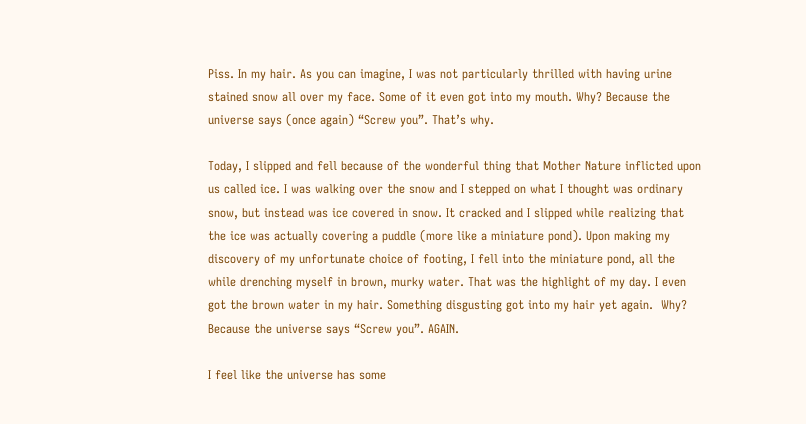Piss. In my hair. As you can imagine, I was not particularly thrilled with having urine stained snow all over my face. Some of it even got into my mouth. Why? Because the universe says (once again) “Screw you”. That’s why.

Today, I slipped and fell because of the wonderful thing that Mother Nature inflicted upon us called ice. I was walking over the snow and I stepped on what I thought was ordinary snow, but instead was ice covered in snow. It cracked and I slipped while realizing that the ice was actually covering a puddle (more like a miniature pond). Upon making my discovery of my unfortunate choice of footing, I fell into the miniature pond, all the while drenching myself in brown, murky water. That was the highlight of my day. I even got the brown water in my hair. Something disgusting got into my hair yet again.  Why? Because the universe says “Screw you”. AGAIN.

I feel like the universe has some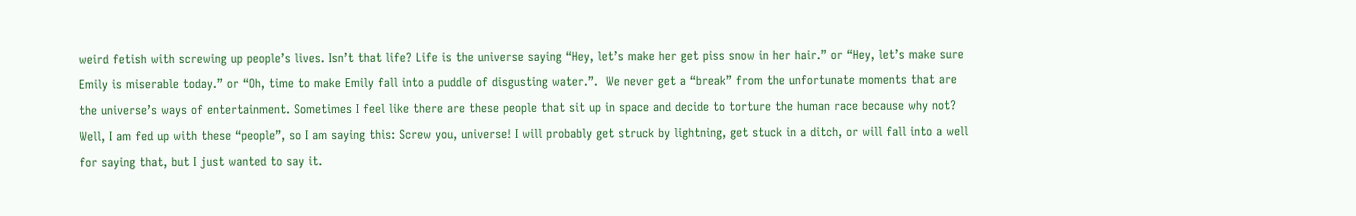weird fetish with screwing up people’s lives. Isn’t that life? Life is the universe saying “Hey, let’s make her get piss snow in her hair.” or “Hey, let’s make sure Emily is miserable today.” or “Oh, time to make Emily fall into a puddle of disgusting water.”.  We never get a “break” from the unfortunate moments that are the universe’s ways of entertainment. Sometimes I feel like there are these people that sit up in space and decide to torture the human race because why not? Well, I am fed up with these “people”, so I am saying this: Screw you, universe! I will probably get struck by lightning, get stuck in a ditch, or will fall into a well for saying that, but I just wanted to say it.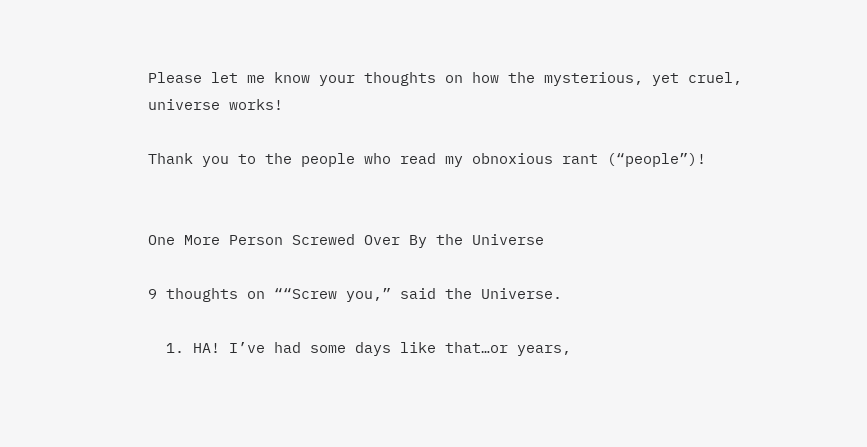Please let me know your thoughts on how the mysterious, yet cruel, universe works!

Thank you to the people who read my obnoxious rant (“people”)!


One More Person Screwed Over By the Universe

9 thoughts on ““Screw you,” said the Universe.

  1. HA! I’ve had some days like that…or years,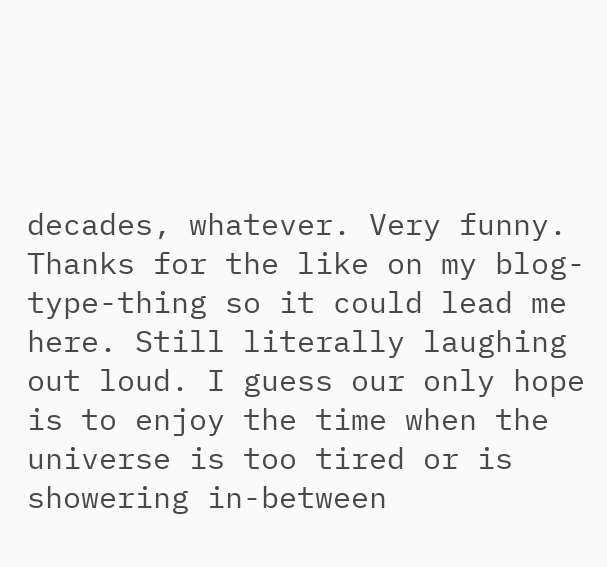decades, whatever. Very funny. Thanks for the like on my blog-type-thing so it could lead me here. Still literally laughing out loud. I guess our only hope is to enjoy the time when the universe is too tired or is showering in-between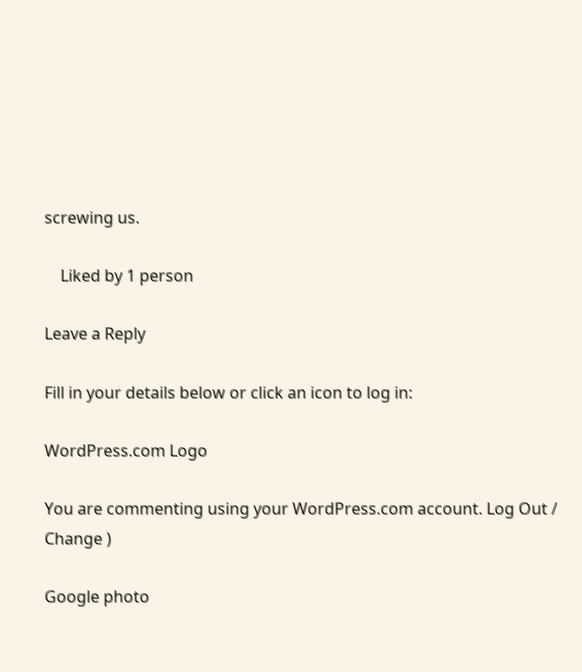screwing us.

    Liked by 1 person

Leave a Reply

Fill in your details below or click an icon to log in:

WordPress.com Logo

You are commenting using your WordPress.com account. Log Out /  Change )

Google photo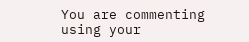You are commenting using your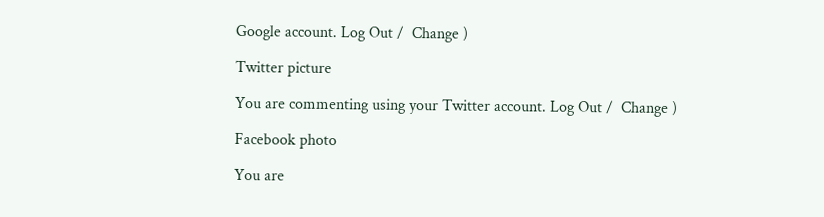Google account. Log Out /  Change )

Twitter picture

You are commenting using your Twitter account. Log Out /  Change )

Facebook photo

You are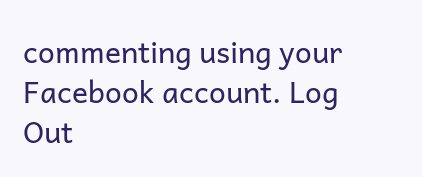commenting using your Facebook account. Log Out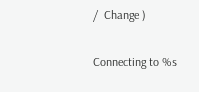/  Change )

Connecting to %s